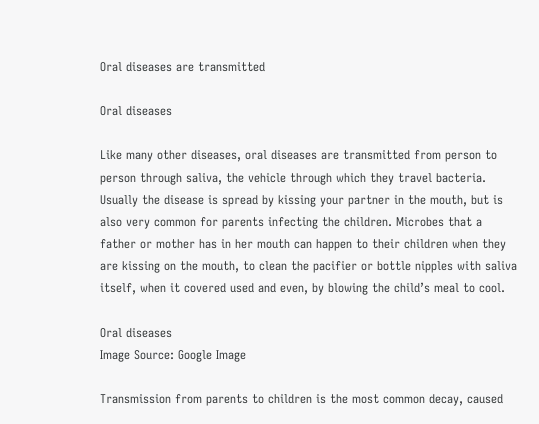Oral diseases are transmitted

Oral diseases

Like many other diseases, oral diseases are transmitted from person to person through saliva, the vehicle through which they travel bacteria. Usually the disease is spread by kissing your partner in the mouth, but is also very common for parents infecting the children. Microbes that a father or mother has in her mouth can happen to their children when they are kissing on the mouth, to clean the pacifier or bottle nipples with saliva itself, when it covered used and even, by blowing the child’s meal to cool.

Oral diseases
Image Source: Google Image

Transmission from parents to children is the most common decay, caused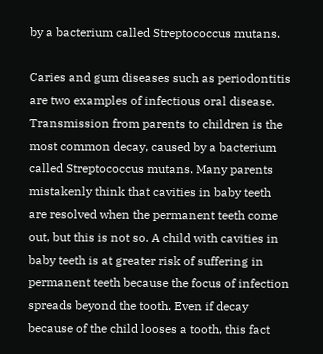by a bacterium called Streptococcus mutans.

Caries and gum diseases such as periodontitis are two examples of infectious oral disease. Transmission from parents to children is the most common decay, caused by a bacterium called Streptococcus mutans. Many parents mistakenly think that cavities in baby teeth are resolved when the permanent teeth come out, but this is not so. A child with cavities in baby teeth is at greater risk of suffering in permanent teeth because the focus of infection spreads beyond the tooth. Even if decay because of the child looses a tooth, this fact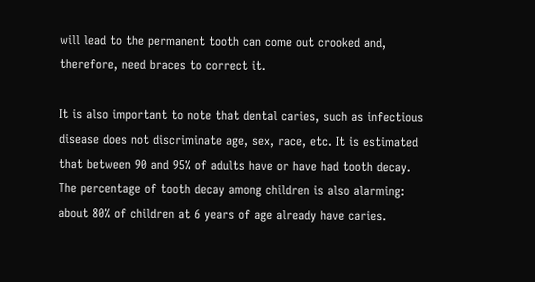will lead to the permanent tooth can come out crooked and, therefore, need braces to correct it.

It is also important to note that dental caries, such as infectious disease does not discriminate age, sex, race, etc. It is estimated that between 90 and 95% of adults have or have had tooth decay. The percentage of tooth decay among children is also alarming: about 80% of children at 6 years of age already have caries.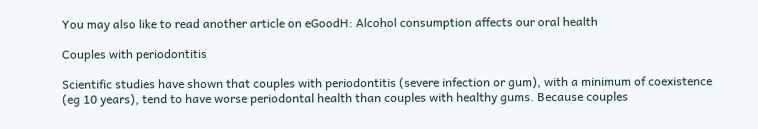You may also like to read another article on eGoodH: Alcohol consumption affects our oral health

Couples with periodontitis

Scientific studies have shown that couples with periodontitis (severe infection or gum), with a minimum of coexistence (eg 10 years), tend to have worse periodontal health than couples with healthy gums. Because couples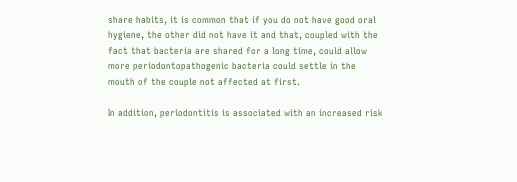share habits, it is common that if you do not have good oral hygiene, the other did not have it and that, coupled with the fact that bacteria are shared for a long time, could allow more periodontopathogenic bacteria could settle in the mouth of the couple not affected at first.

In addition, periodontitis is associated with an increased risk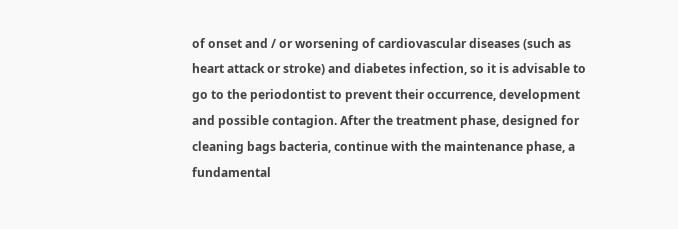of onset and / or worsening of cardiovascular diseases (such as heart attack or stroke) and diabetes infection, so it is advisable to go to the periodontist to prevent their occurrence, development and possible contagion. After the treatment phase, designed for cleaning bags bacteria, continue with the maintenance phase, a fundamental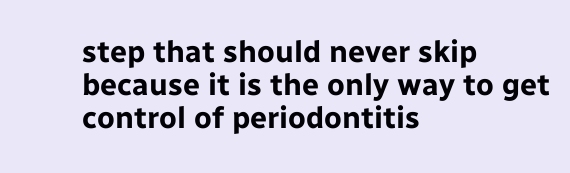step that should never skip because it is the only way to get control of periodontitis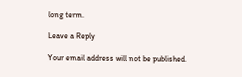long term.

Leave a Reply

Your email address will not be published.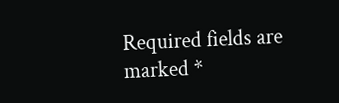Required fields are marked *